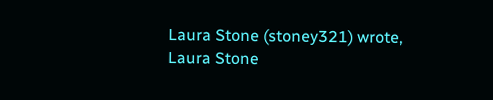Laura Stone (stoney321) wrote,
Laura Stone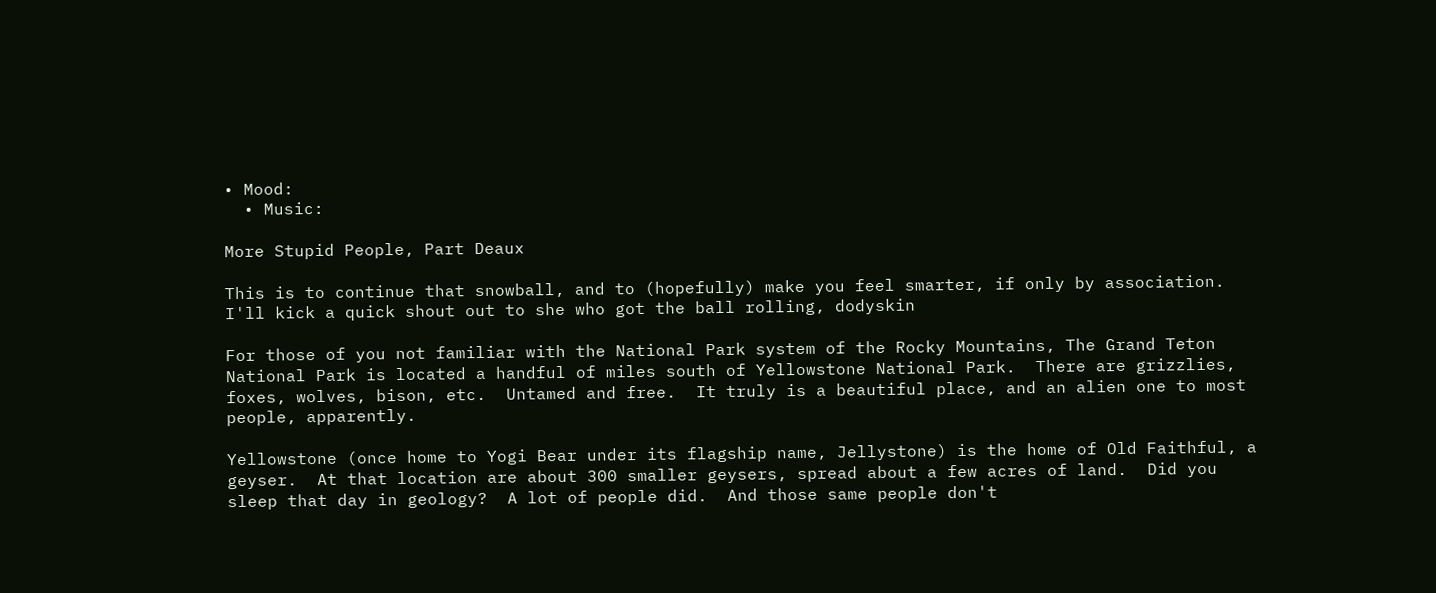• Mood:
  • Music:

More Stupid People, Part Deaux

This is to continue that snowball, and to (hopefully) make you feel smarter, if only by association.  I'll kick a quick shout out to she who got the ball rolling, dodyskin

For those of you not familiar with the National Park system of the Rocky Mountains, The Grand Teton National Park is located a handful of miles south of Yellowstone National Park.  There are grizzlies, foxes, wolves, bison, etc.  Untamed and free.  It truly is a beautiful place, and an alien one to most people, apparently.

Yellowstone (once home to Yogi Bear under its flagship name, Jellystone) is the home of Old Faithful, a geyser.  At that location are about 300 smaller geysers, spread about a few acres of land.  Did you sleep that day in geology?  A lot of people did.  And those same people don't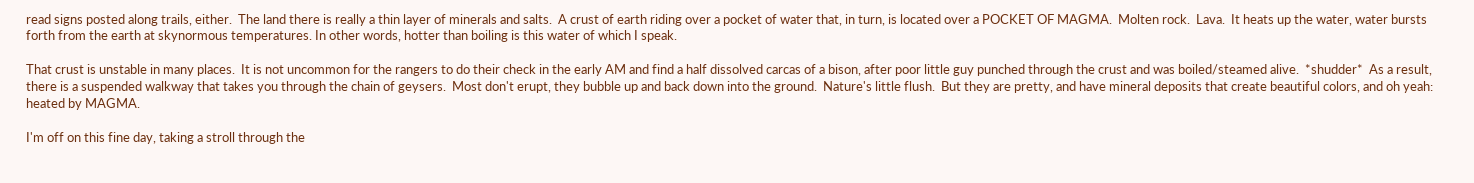read signs posted along trails, either.  The land there is really a thin layer of minerals and salts.  A crust of earth riding over a pocket of water that, in turn, is located over a POCKET OF MAGMA.  Molten rock.  Lava.  It heats up the water, water bursts forth from the earth at skynormous temperatures. In other words, hotter than boiling is this water of which I speak.

That crust is unstable in many places.  It is not uncommon for the rangers to do their check in the early AM and find a half dissolved carcas of a bison, after poor little guy punched through the crust and was boiled/steamed alive.  *shudder*  As a result, there is a suspended walkway that takes you through the chain of geysers.  Most don't erupt, they bubble up and back down into the ground.  Nature's little flush.  But they are pretty, and have mineral deposits that create beautiful colors, and oh yeah: heated by MAGMA.

I'm off on this fine day, taking a stroll through the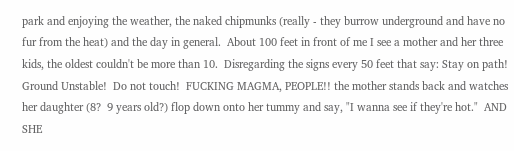park and enjoying the weather, the naked chipmunks (really - they burrow underground and have no fur from the heat) and the day in general.  About 100 feet in front of me I see a mother and her three kids, the oldest couldn't be more than 10.  Disregarding the signs every 50 feet that say: Stay on path!  Ground Unstable!  Do not touch!  FUCKING MAGMA, PEOPLE!! the mother stands back and watches her daughter (8?  9 years old?) flop down onto her tummy and say, "I wanna see if they're hot."  AND SHE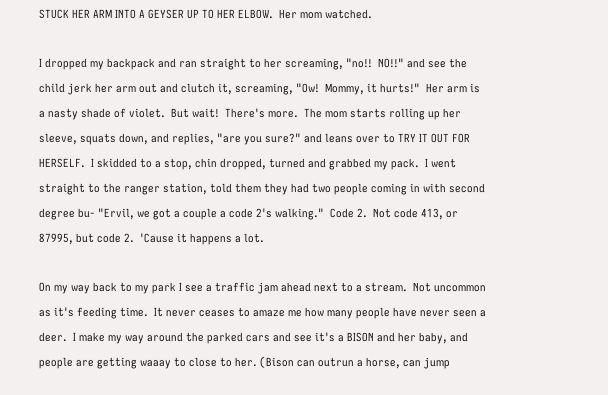STUCK HER ARM INTO A GEYSER UP TO HER ELBOW.  Her mom watched.

I dropped my backpack and ran straight to her screaming, "no!!  NO!!" and see the child jerk her arm out and clutch it, screaming, "Ow!  Mommy, it hurts!"  Her arm is a nasty shade of violet.  But wait!  There's more.  The mom starts rolling up her sleeve, squats down, and replies, "are you sure?" and leans over to TRY IT OUT FOR HERSELF.  I skidded to a stop, chin dropped, turned and grabbed my pack.  I went straight to the ranger station, told them they had two people coming in with second degree bu- "Ervil, we got a couple a code 2's walking."  Code 2.  Not code 413, or 87995, but code 2.  'Cause it happens a lot.

On my way back to my park I see a traffic jam ahead next to a stream.  Not uncommon as it's feeding time.  It never ceases to amaze me how many people have never seen a deer.  I make my way around the parked cars and see it's a BISON and her baby, and people are getting waaay to close to her. (Bison can outrun a horse, can jump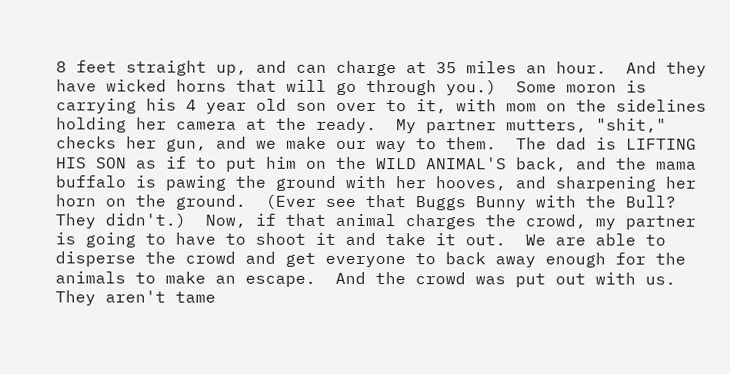8 feet straight up, and can charge at 35 miles an hour.  And they have wicked horns that will go through you.)  Some moron is carrying his 4 year old son over to it, with mom on the sidelines holding her camera at the ready.  My partner mutters, "shit," checks her gun, and we make our way to them.  The dad is LIFTING HIS SON as if to put him on the WILD ANIMAL'S back, and the mama buffalo is pawing the ground with her hooves, and sharpening her horn on the ground.  (Ever see that Buggs Bunny with the Bull?  They didn't.)  Now, if that animal charges the crowd, my partner is going to have to shoot it and take it out.  We are able to disperse the crowd and get everyone to back away enough for the animals to make an escape.  And the crowd was put out with us.  They aren't tame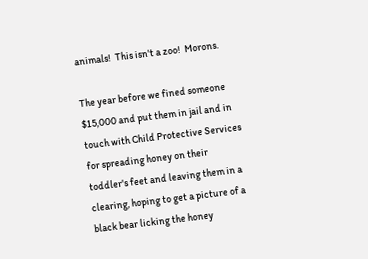animals!  This isn't a zoo!  Morons.

The year before we fined someone $15,000 and put them in jail and in touch with Child Protective Services for spreading honey on their toddler's feet and leaving them in a clearing, hoping to get a picture of a black bear licking the honey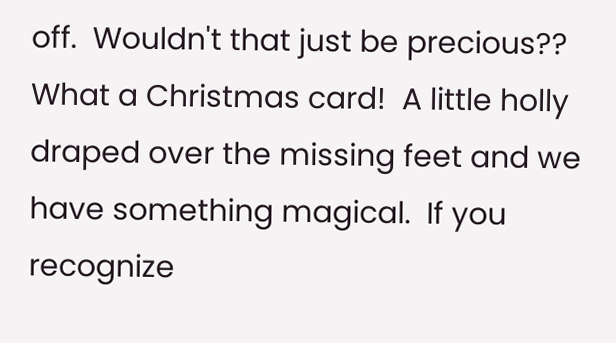off.  Wouldn't that just be precious??  What a Christmas card!  A little holly draped over the missing feet and we have something magical.  If you recognize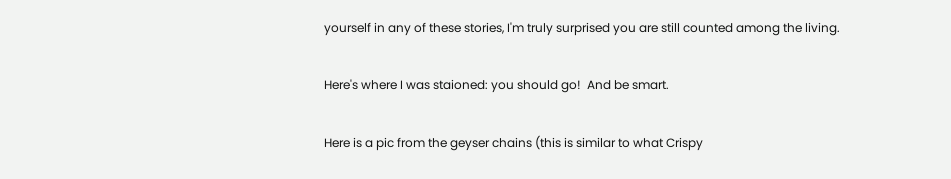yourself in any of these stories, I'm truly surprised you are still counted among the living.

Here's where I was staioned: you should go!  And be smart.

Here is a pic from the geyser chains (this is similar to what Crispy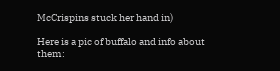McCrispins stuck her hand in)

Here is a pic of buffalo and info about them: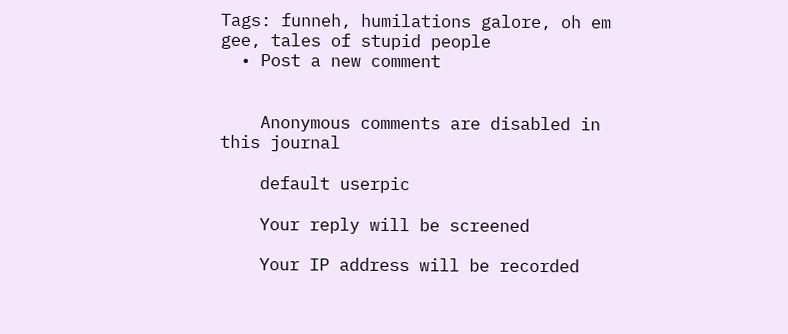Tags: funneh, humilations galore, oh em gee, tales of stupid people
  • Post a new comment


    Anonymous comments are disabled in this journal

    default userpic

    Your reply will be screened

    Your IP address will be recorded